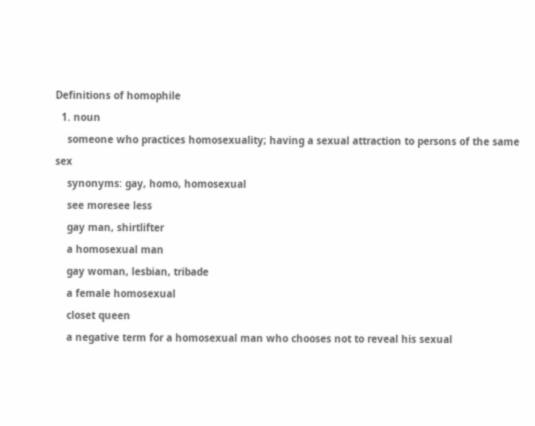Definitions of homophile
  1. noun
    someone who practices homosexuality; having a sexual attraction to persons of the same sex
    synonyms: gay, homo, homosexual
    see moresee less
    gay man, shirtlifter
    a homosexual man
    gay woman, lesbian, tribade
    a female homosexual
    closet queen
    a negative term for a homosexual man who chooses not to reveal his sexual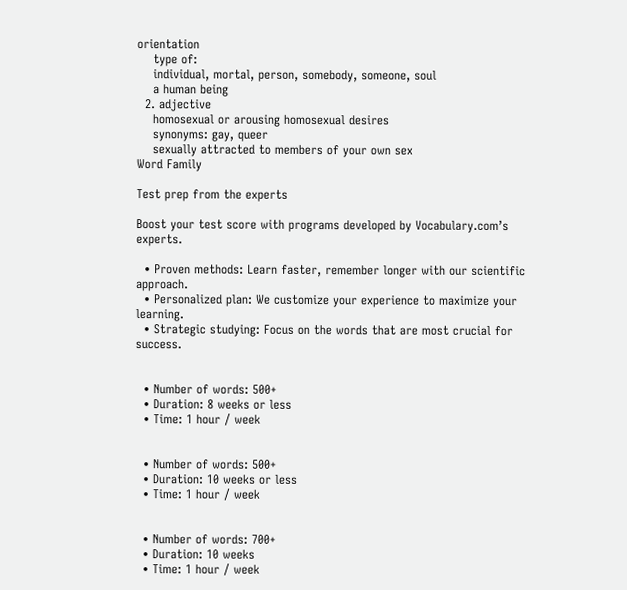orientation
    type of:
    individual, mortal, person, somebody, someone, soul
    a human being
  2. adjective
    homosexual or arousing homosexual desires
    synonyms: gay, queer
    sexually attracted to members of your own sex
Word Family

Test prep from the experts

Boost your test score with programs developed by Vocabulary.com’s experts.

  • Proven methods: Learn faster, remember longer with our scientific approach.
  • Personalized plan: We customize your experience to maximize your learning.
  • Strategic studying: Focus on the words that are most crucial for success.


  • Number of words: 500+
  • Duration: 8 weeks or less
  • Time: 1 hour / week


  • Number of words: 500+
  • Duration: 10 weeks or less
  • Time: 1 hour / week


  • Number of words: 700+
  • Duration: 10 weeks
  • Time: 1 hour / week